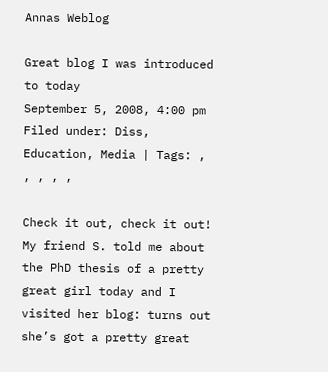Annas Weblog

Great blog I was introduced to today
September 5, 2008, 4:00 pm
Filed under: Diss, Education, Media | Tags: , , , , ,

Check it out, check it out! My friend S. told me about the PhD thesis of a pretty great girl today and I visited her blog: turns out she’s got a pretty great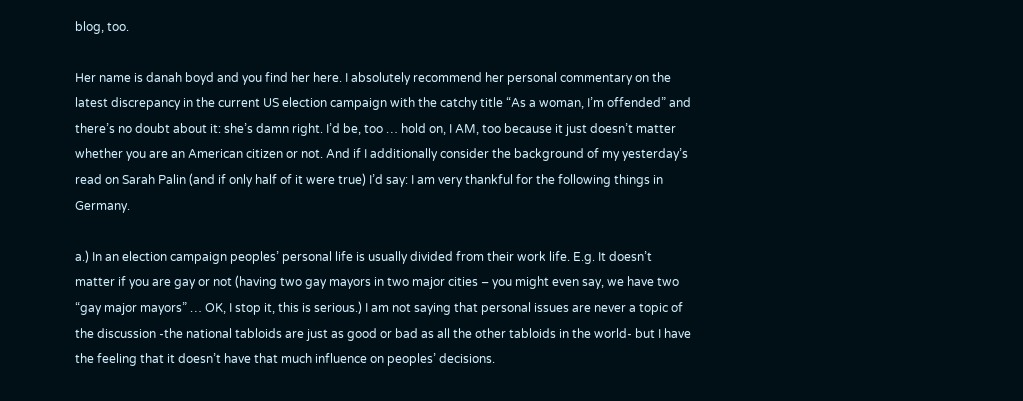blog, too.

Her name is danah boyd and you find her here. I absolutely recommend her personal commentary on the latest discrepancy in the current US election campaign with the catchy title “As a woman, I’m offended” and there’s no doubt about it: she’s damn right. I’d be, too … hold on, I AM, too because it just doesn’t matter whether you are an American citizen or not. And if I additionally consider the background of my yesterday’s read on Sarah Palin (and if only half of it were true) I’d say: I am very thankful for the following things in Germany.

a.) In an election campaign peoples’ personal life is usually divided from their work life. E.g. It doesn’t matter if you are gay or not (having two gay mayors in two major cities – you might even say, we have two “gay major mayors” … OK, I stop it, this is serious.) I am not saying that personal issues are never a topic of the discussion -the national tabloids are just as good or bad as all the other tabloids in the world- but I have the feeling that it doesn’t have that much influence on peoples’ decisions.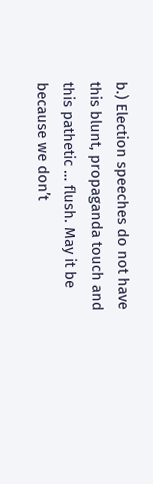b.) Election speeches do not have this blunt, propaganda touch and this pathetic … flush. May it be because we don’t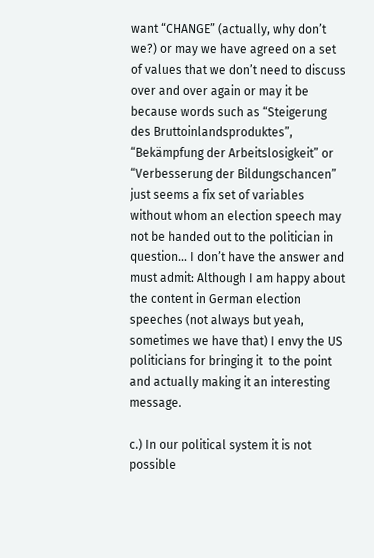want “CHANGE” (actually, why don’t we?) or may we have agreed on a set of values that we don’t need to discuss over and over again or may it be because words such as “Steigerung des Bruttoinlandsproduktes”, “Bekämpfung der Arbeitslosigkeit” or “Verbesserung der Bildungschancen” just seems a fix set of variables without whom an election speech may not be handed out to the politician in question… I don’t have the answer and must admit: Although I am happy about the content in German election speeches (not always but yeah, sometimes we have that) I envy the US politicians for bringing it  to the point and actually making it an interesting message.

c.) In our political system it is not possible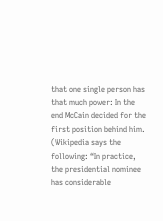that one single person has that much power: In the end McCain decided for the first position behind him. (Wikipedia says the following: “In practice, the presidential nominee has considerable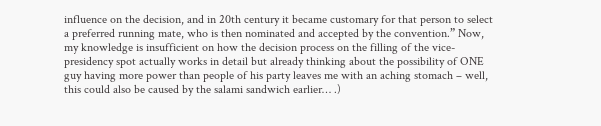influence on the decision, and in 20th century it became customary for that person to select a preferred running mate, who is then nominated and accepted by the convention.” Now, my knowledge is insufficient on how the decision process on the filling of the vice-presidency spot actually works in detail but already thinking about the possibility of ONE guy having more power than people of his party leaves me with an aching stomach – well, this could also be caused by the salami sandwich earlier… .)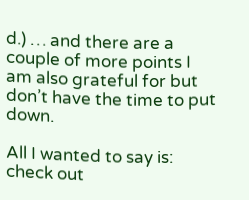d.) … and there are a couple of more points I am also grateful for but don’t have the time to put down.

All I wanted to say is: check out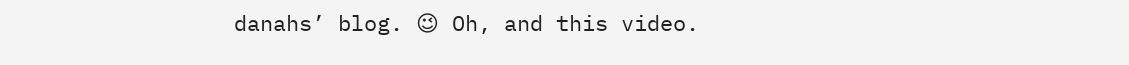danahs’ blog. 😉 Oh, and this video.